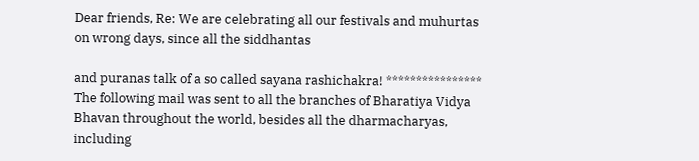Dear friends, Re: We are celebrating all our festivals and muhurtas on wrong days, since all the siddhantas

and puranas talk of a so called sayana rashichakra! **************** The following mail was sent to all the branches of Bharatiya Vidya Bhavan throughout the world, besides all the dharmacharyas, including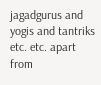jagadgurus and yogis and tantriks etc. etc. apart from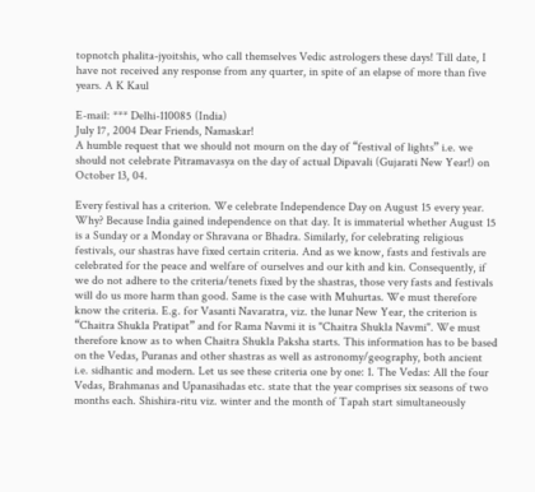topnotch phalita-jyoitshis, who call themselves Vedic astrologers these days! Till date, I have not received any response from any quarter, in spite of an elapse of more than five years. A K Kaul

E-mail: *** Delhi-110085 (India)
July 17, 2004 Dear Friends, Namaskar!
A humble request that we should not mourn on the day of “festival of lights” i.e. we should not celebrate Pitramavasya on the day of actual Dipavali (Gujarati New Year!) on October 13, 04.

Every festival has a criterion. We celebrate Independence Day on August 15 every year. Why? Because India gained independence on that day. It is immaterial whether August 15 is a Sunday or a Monday or Shravana or Bhadra. Similarly, for celebrating religious festivals, our shastras have fixed certain criteria. And as we know, fasts and festivals are celebrated for the peace and welfare of ourselves and our kith and kin. Consequently, if we do not adhere to the criteria/tenets fixed by the shastras, those very fasts and festivals will do us more harm than good. Same is the case with Muhurtas. We must therefore know the criteria. E.g. for Vasanti Navaratra, viz. the lunar New Year, the criterion is “Chaitra Shukla Pratipat” and for Rama Navmi it is "Chaitra Shukla Navmi". We must therefore know as to when Chaitra Shukla Paksha starts. This information has to be based on the Vedas, Puranas and other shastras as well as astronomy/geography, both ancient i.e. sidhantic and modern. Let us see these criteria one by one: 1. The Vedas: All the four Vedas, Brahmanas and Upanasihadas etc. state that the year comprises six seasons of two months each. Shishira-ritu viz. winter and the month of Tapah start simultaneously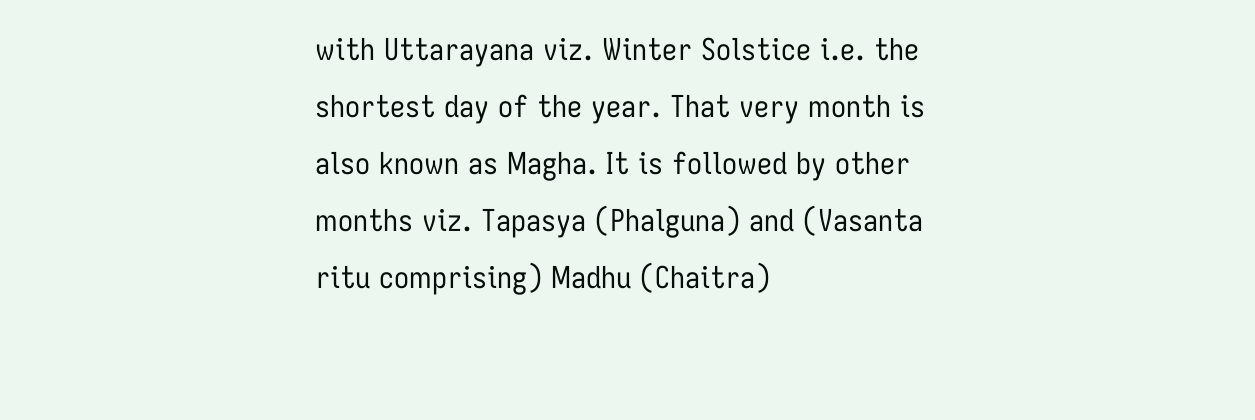with Uttarayana viz. Winter Solstice i.e. the shortest day of the year. That very month is also known as Magha. It is followed by other months viz. Tapasya (Phalguna) and (Vasanta ritu comprising) Madhu (Chaitra)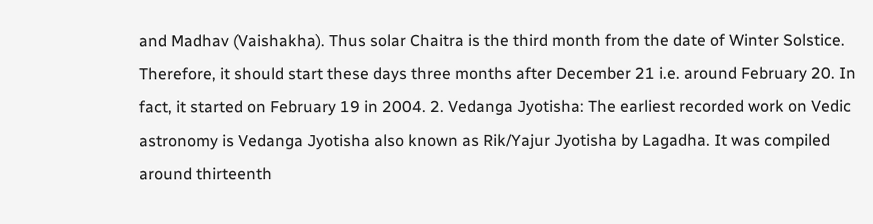and Madhav (Vaishakha). Thus solar Chaitra is the third month from the date of Winter Solstice. Therefore, it should start these days three months after December 21 i.e. around February 20. In fact, it started on February 19 in 2004. 2. Vedanga Jyotisha: The earliest recorded work on Vedic astronomy is Vedanga Jyotisha also known as Rik/Yajur Jyotisha by Lagadha. It was compiled around thirteenth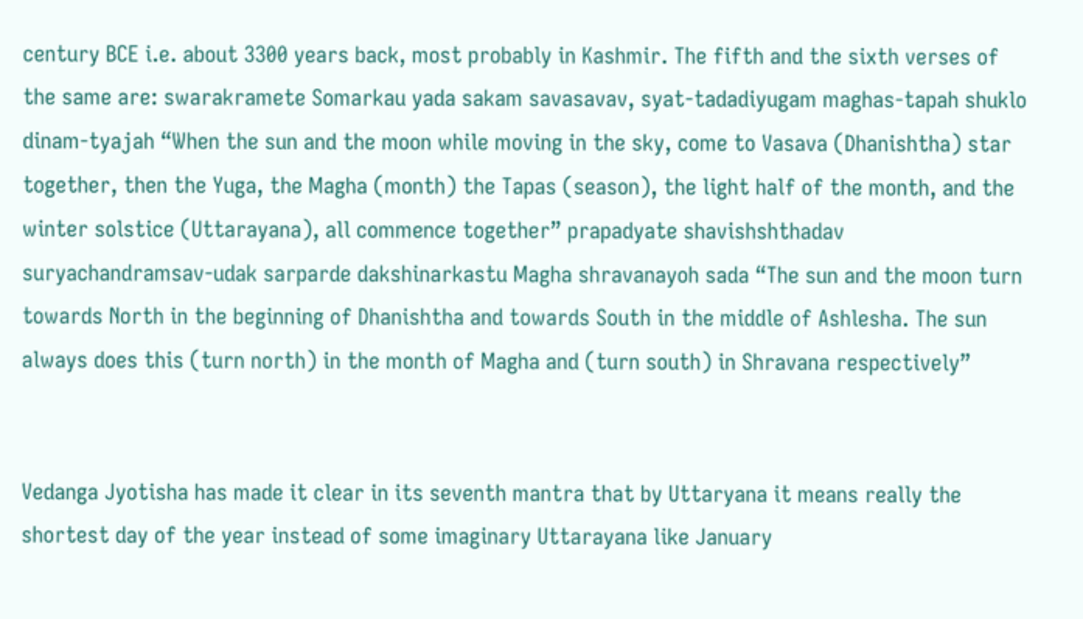century BCE i.e. about 3300 years back, most probably in Kashmir. The fifth and the sixth verses of the same are: swarakramete Somarkau yada sakam savasavav, syat-tadadiyugam maghas-tapah shuklo dinam-tyajah “When the sun and the moon while moving in the sky, come to Vasava (Dhanishtha) star together, then the Yuga, the Magha (month) the Tapas (season), the light half of the month, and the winter solstice (Uttarayana), all commence together” prapadyate shavishshthadav suryachandramsav-udak sarparde dakshinarkastu Magha shravanayoh sada “The sun and the moon turn towards North in the beginning of Dhanishtha and towards South in the middle of Ashlesha. The sun always does this (turn north) in the month of Magha and (turn south) in Shravana respectively”


Vedanga Jyotisha has made it clear in its seventh mantra that by Uttaryana it means really the shortest day of the year instead of some imaginary Uttarayana like January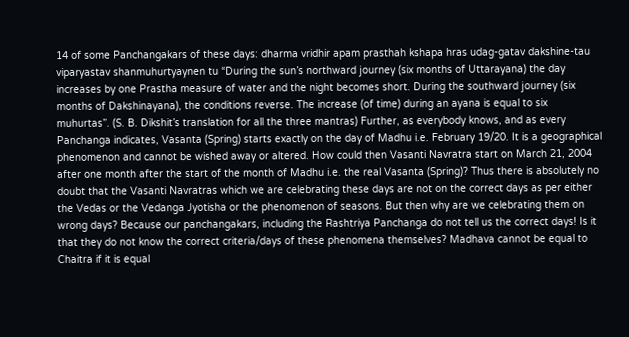14 of some Panchangakars of these days: dharma vridhir apam prasthah kshapa hras udag-gatav dakshine-tau viparyastav shanmuhurtyaynen tu “During the sun’s northward journey (six months of Uttarayana) the day increases by one Prastha measure of water and the night becomes short. During the southward journey (six months of Dakshinayana), the conditions reverse. The increase (of time) during an ayana is equal to six muhurtas”. (S. B. Dikshit’s translation for all the three mantras) Further, as everybody knows, and as every Panchanga indicates, Vasanta (Spring) starts exactly on the day of Madhu i.e. February 19/20. It is a geographical phenomenon and cannot be wished away or altered. How could then Vasanti Navratra start on March 21, 2004 after one month after the start of the month of Madhu i.e. the real Vasanta (Spring)? Thus there is absolutely no doubt that the Vasanti Navratras which we are celebrating these days are not on the correct days as per either the Vedas or the Vedanga Jyotisha or the phenomenon of seasons. But then why are we celebrating them on wrong days? Because our panchangakars, including the Rashtriya Panchanga do not tell us the correct days! Is it that they do not know the correct criteria/days of these phenomena themselves? Madhava cannot be equal to Chaitra if it is equal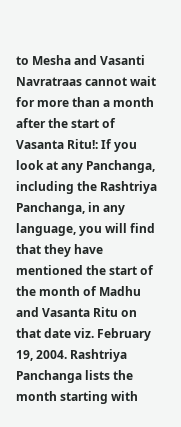to Mesha and Vasanti Navratraas cannot wait for more than a month after the start of Vasanta Ritu!: If you look at any Panchanga, including the Rashtriya Panchanga, in any language, you will find that they have mentioned the start of the month of Madhu and Vasanta Ritu on that date viz. February 19, 2004. Rashtriya Panchanga lists the month starting with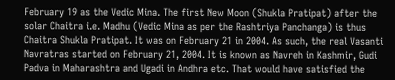February 19 as the Vedic Mina. The first New Moon (Shukla Pratipat) after the solar Chaitra i.e. Madhu (Vedic Mina as per the Rashtriya Panchanga) is thus Chaitra Shukla Pratipat. It was on February 21 in 2004. As such, the real Vasanti Navratras started on February 21, 2004. It is known as Navreh in Kashmir, Gudi Padva in Maharashtra and Ugadi in Andhra etc. That would have satisfied the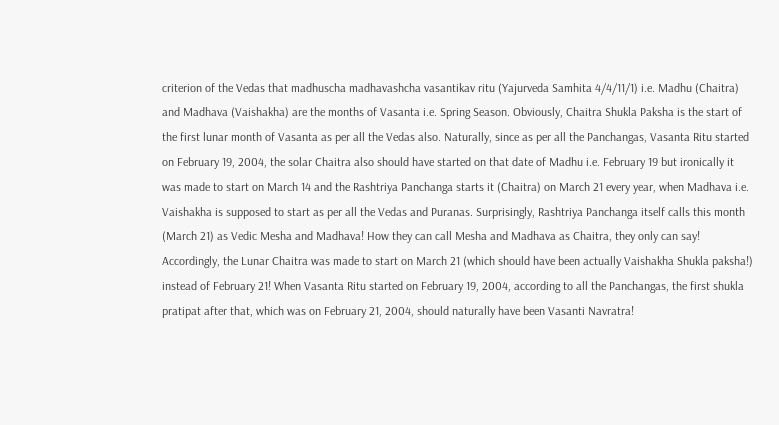criterion of the Vedas that madhuscha madhavashcha vasantikav ritu (Yajurveda Samhita 4/4/11/1) i.e. Madhu (Chaitra) and Madhava (Vaishakha) are the months of Vasanta i.e. Spring Season. Obviously, Chaitra Shukla Paksha is the start of the first lunar month of Vasanta as per all the Vedas also. Naturally, since as per all the Panchangas, Vasanta Ritu started on February 19, 2004, the solar Chaitra also should have started on that date of Madhu i.e. February 19 but ironically it was made to start on March 14 and the Rashtriya Panchanga starts it (Chaitra) on March 21 every year, when Madhava i.e. Vaishakha is supposed to start as per all the Vedas and Puranas. Surprisingly, Rashtriya Panchanga itself calls this month (March 21) as Vedic Mesha and Madhava! How they can call Mesha and Madhava as Chaitra, they only can say! Accordingly, the Lunar Chaitra was made to start on March 21 (which should have been actually Vaishakha Shukla paksha!) instead of February 21! When Vasanta Ritu started on February 19, 2004, according to all the Panchangas, the first shukla pratipat after that, which was on February 21, 2004, should naturally have been Vasanti Navratra!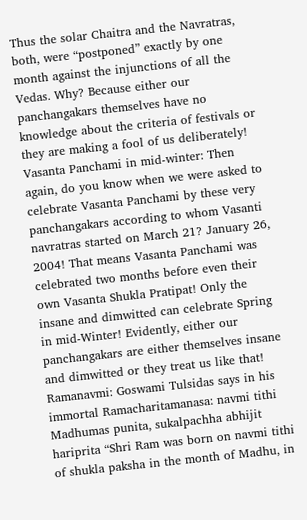Thus the solar Chaitra and the Navratras, both, were “postponed” exactly by one month against the injunctions of all the Vedas. Why? Because either our panchangakars themselves have no knowledge about the criteria of festivals or they are making a fool of us deliberately! Vasanta Panchami in mid-winter: Then again, do you know when we were asked to celebrate Vasanta Panchami by these very panchangakars according to whom Vasanti navratras started on March 21? January 26, 2004! That means Vasanta Panchami was celebrated two months before even their own Vasanta Shukla Pratipat! Only the insane and dimwitted can celebrate Spring in mid-Winter! Evidently, either our panchangakars are either themselves insane and dimwitted or they treat us like that! Ramanavmi: Goswami Tulsidas says in his immortal Ramacharitamanasa: navmi tithi Madhumas punita, sukalpachha abhijit hariprita “Shri Ram was born on navmi tithi of shukla paksha in the month of Madhu, in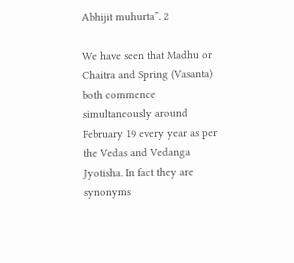Abhijit muhurta”. 2

We have seen that Madhu or Chaitra and Spring (Vasanta) both commence simultaneously around February 19 every year as per the Vedas and Vedanga Jyotisha. In fact they are synonyms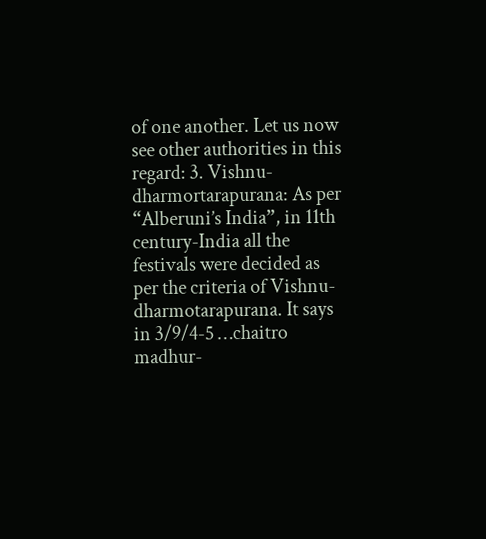of one another. Let us now see other authorities in this regard: 3. Vishnu-dharmortarapurana: As per “Alberuni’s India”, in 11th century-India all the festivals were decided as per the criteria of Vishnu-dharmotarapurana. It says in 3/9/4-5 …chaitro madhur-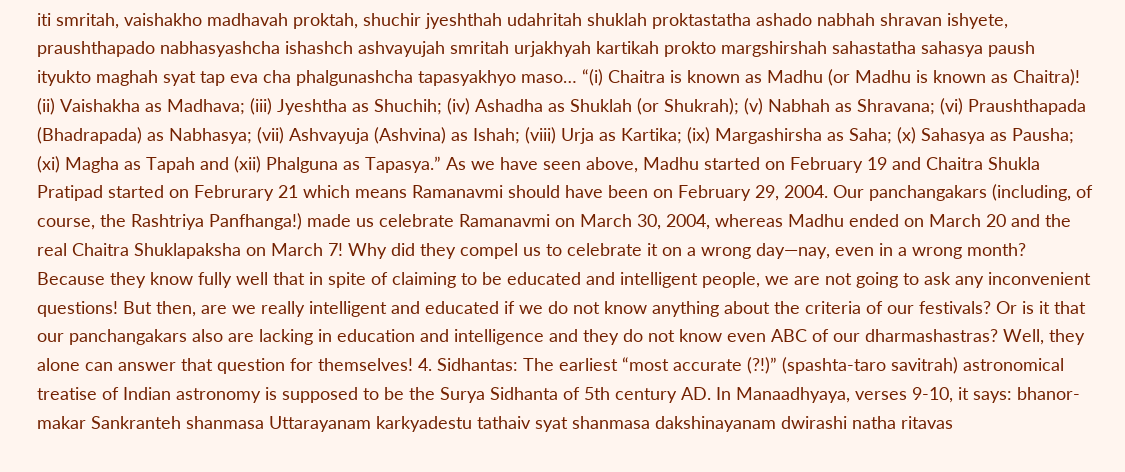iti smritah, vaishakho madhavah proktah, shuchir jyeshthah udahritah shuklah proktastatha ashado nabhah shravan ishyete, praushthapado nabhasyashcha ishashch ashvayujah smritah urjakhyah kartikah prokto margshirshah sahastatha sahasya paush ityukto maghah syat tap eva cha phalgunashcha tapasyakhyo maso… “(i) Chaitra is known as Madhu (or Madhu is known as Chaitra)! (ii) Vaishakha as Madhava; (iii) Jyeshtha as Shuchih; (iv) Ashadha as Shuklah (or Shukrah); (v) Nabhah as Shravana; (vi) Praushthapada (Bhadrapada) as Nabhasya; (vii) Ashvayuja (Ashvina) as Ishah; (viii) Urja as Kartika; (ix) Margashirsha as Saha; (x) Sahasya as Pausha; (xi) Magha as Tapah and (xii) Phalguna as Tapasya.” As we have seen above, Madhu started on February 19 and Chaitra Shukla Pratipad started on Februrary 21 which means Ramanavmi should have been on February 29, 2004. Our panchangakars (including, of course, the Rashtriya Panfhanga!) made us celebrate Ramanavmi on March 30, 2004, whereas Madhu ended on March 20 and the real Chaitra Shuklapaksha on March 7! Why did they compel us to celebrate it on a wrong day—nay, even in a wrong month? Because they know fully well that in spite of claiming to be educated and intelligent people, we are not going to ask any inconvenient questions! But then, are we really intelligent and educated if we do not know anything about the criteria of our festivals? Or is it that our panchangakars also are lacking in education and intelligence and they do not know even ABC of our dharmashastras? Well, they alone can answer that question for themselves! 4. Sidhantas: The earliest “most accurate (?!)” (spashta-taro savitrah) astronomical treatise of Indian astronomy is supposed to be the Surya Sidhanta of 5th century AD. In Manaadhyaya, verses 9-10, it says: bhanor-makar Sankranteh shanmasa Uttarayanam karkyadestu tathaiv syat shanmasa dakshinayanam dwirashi natha ritavas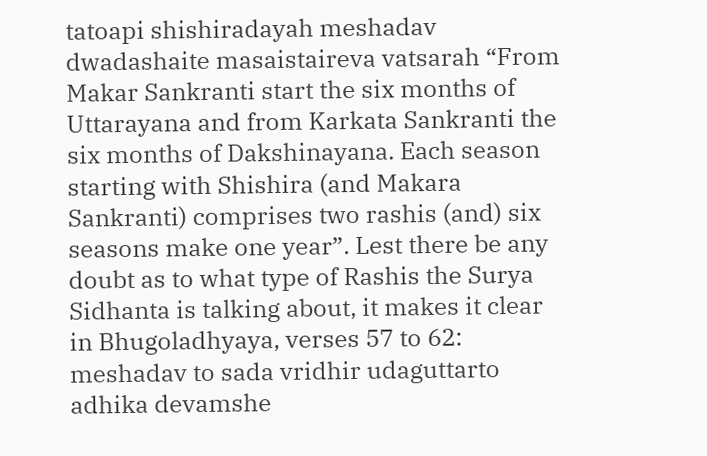tatoapi shishiradayah meshadav dwadashaite masaistaireva vatsarah “From Makar Sankranti start the six months of Uttarayana and from Karkata Sankranti the six months of Dakshinayana. Each season starting with Shishira (and Makara Sankranti) comprises two rashis (and) six seasons make one year”. Lest there be any doubt as to what type of Rashis the Surya Sidhanta is talking about, it makes it clear in Bhugoladhyaya, verses 57 to 62: meshadav to sada vridhir udaguttarto adhika devamshe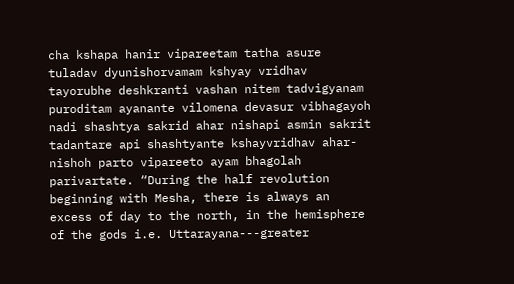cha kshapa hanir vipareetam tatha asure tuladav dyunishorvamam kshyay vridhav tayorubhe deshkranti vashan nitem tadvigyanam puroditam ayanante vilomena devasur vibhagayoh nadi shashtya sakrid ahar nishapi asmin sakrit tadantare api shashtyante kshayvridhav ahar-nishoh parto vipareeto ayam bhagolah parivartate. “During the half revolution beginning with Mesha, there is always an excess of day to the north, in the hemisphere of the gods i.e. Uttarayana---greater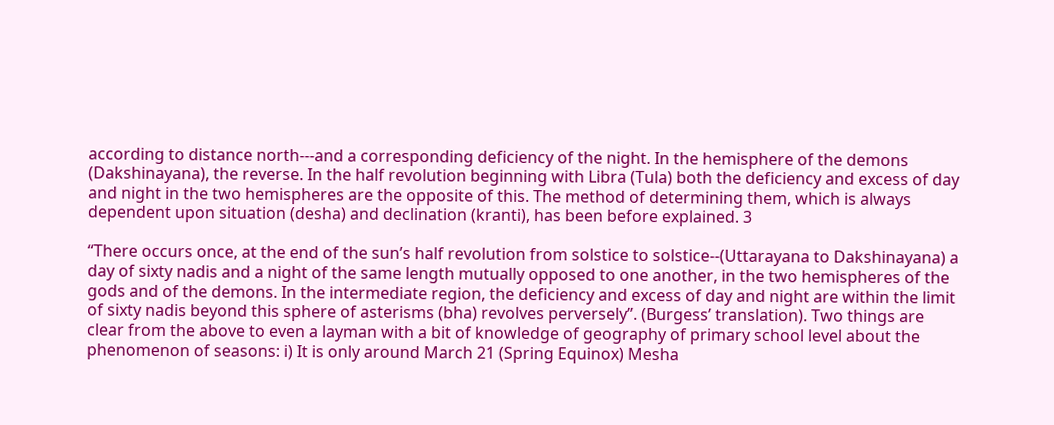according to distance north---and a corresponding deficiency of the night. In the hemisphere of the demons (Dakshinayana), the reverse. In the half revolution beginning with Libra (Tula) both the deficiency and excess of day and night in the two hemispheres are the opposite of this. The method of determining them, which is always dependent upon situation (desha) and declination (kranti), has been before explained. 3

“There occurs once, at the end of the sun’s half revolution from solstice to solstice--(Uttarayana to Dakshinayana) a day of sixty nadis and a night of the same length mutually opposed to one another, in the two hemispheres of the gods and of the demons. In the intermediate region, the deficiency and excess of day and night are within the limit of sixty nadis beyond this sphere of asterisms (bha) revolves perversely”. (Burgess’ translation). Two things are clear from the above to even a layman with a bit of knowledge of geography of primary school level about the phenomenon of seasons: i) It is only around March 21 (Spring Equinox) Mesha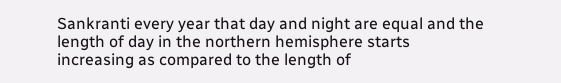Sankranti every year that day and night are equal and the length of day in the northern hemisphere starts increasing as compared to the length of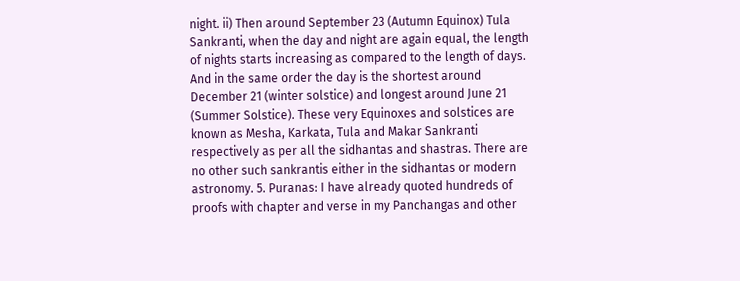night. ii) Then around September 23 (Autumn Equinox) Tula Sankranti, when the day and night are again equal, the length of nights starts increasing as compared to the length of days. And in the same order the day is the shortest around December 21 (winter solstice) and longest around June 21 (Summer Solstice). These very Equinoxes and solstices are known as Mesha, Karkata, Tula and Makar Sankranti respectively as per all the sidhantas and shastras. There are no other such sankrantis either in the sidhantas or modern astronomy. 5. Puranas: I have already quoted hundreds of proofs with chapter and verse in my Panchangas and other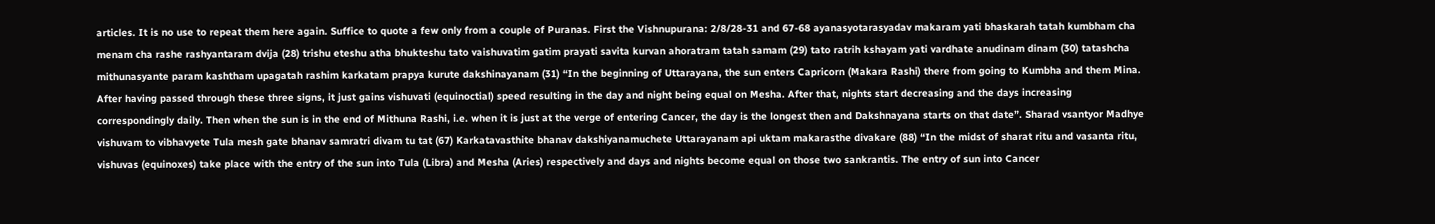articles. It is no use to repeat them here again. Suffice to quote a few only from a couple of Puranas. First the Vishnupurana: 2/8/28-31 and 67-68 ayanasyotarasyadav makaram yati bhaskarah tatah kumbham cha menam cha rashe rashyantaram dvija (28) trishu eteshu atha bhukteshu tato vaishuvatim gatim prayati savita kurvan ahoratram tatah samam (29) tato ratrih kshayam yati vardhate anudinam dinam (30) tatashcha mithunasyante param kashtham upagatah rashim karkatam prapya kurute dakshinayanam (31) “In the beginning of Uttarayana, the sun enters Capricorn (Makara Rashi) there from going to Kumbha and them Mina. After having passed through these three signs, it just gains vishuvati (equinoctial) speed resulting in the day and night being equal on Mesha. After that, nights start decreasing and the days increasing correspondingly daily. Then when the sun is in the end of Mithuna Rashi, i.e. when it is just at the verge of entering Cancer, the day is the longest then and Dakshnayana starts on that date”. Sharad vsantyor Madhye vishuvam to vibhavyete Tula mesh gate bhanav samratri divam tu tat (67) Karkatavasthite bhanav dakshiyanamuchete Uttarayanam api uktam makarasthe divakare (88) “In the midst of sharat ritu and vasanta ritu, vishuvas (equinoxes) take place with the entry of the sun into Tula (Libra) and Mesha (Aries) respectively and days and nights become equal on those two sankrantis. The entry of sun into Cancer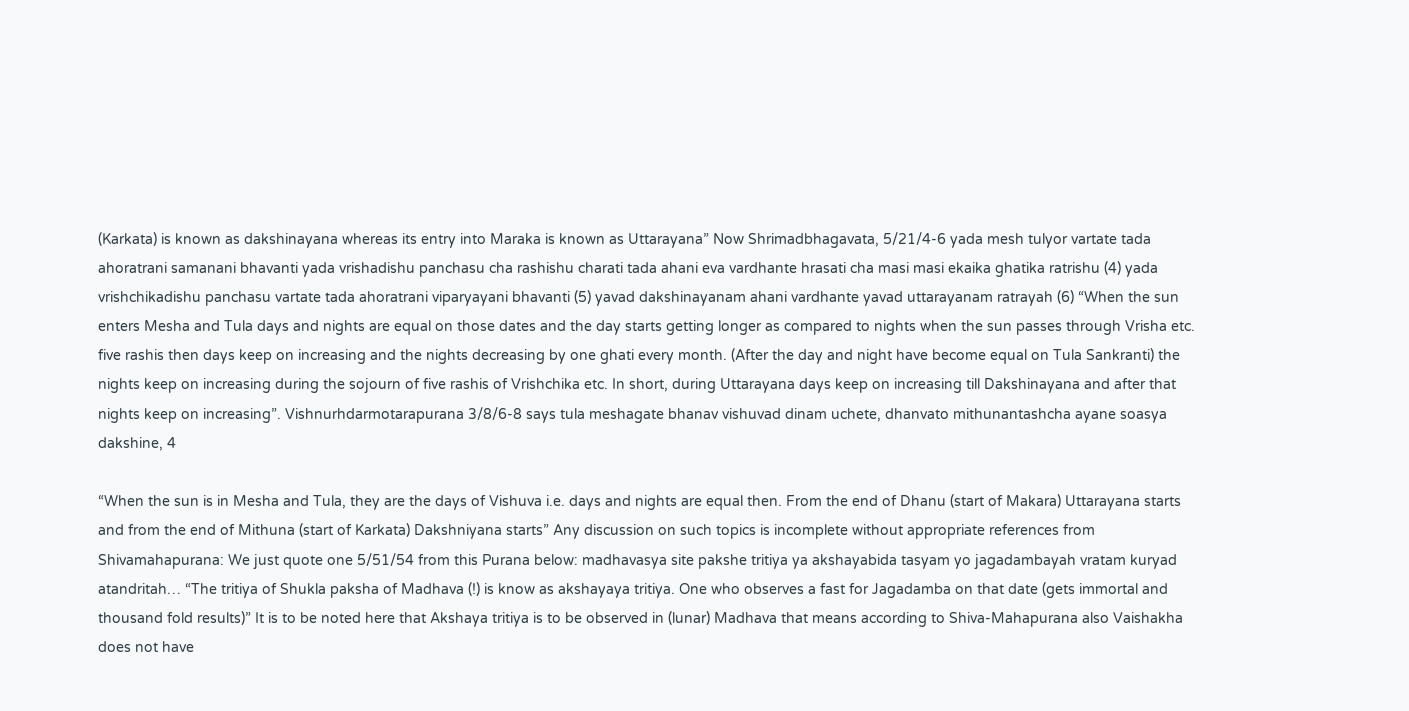(Karkata) is known as dakshinayana whereas its entry into Maraka is known as Uttarayana” Now Shrimadbhagavata, 5/21/4-6 yada mesh tulyor vartate tada ahoratrani samanani bhavanti yada vrishadishu panchasu cha rashishu charati tada ahani eva vardhante hrasati cha masi masi ekaika ghatika ratrishu (4) yada vrishchikadishu panchasu vartate tada ahoratrani viparyayani bhavanti (5) yavad dakshinayanam ahani vardhante yavad uttarayanam ratrayah (6) “When the sun enters Mesha and Tula days and nights are equal on those dates and the day starts getting longer as compared to nights when the sun passes through Vrisha etc. five rashis then days keep on increasing and the nights decreasing by one ghati every month. (After the day and night have become equal on Tula Sankranti) the nights keep on increasing during the sojourn of five rashis of Vrishchika etc. In short, during Uttarayana days keep on increasing till Dakshinayana and after that nights keep on increasing”. Vishnurhdarmotarapurana 3/8/6-8 says tula meshagate bhanav vishuvad dinam uchete, dhanvato mithunantashcha ayane soasya dakshine, 4

“When the sun is in Mesha and Tula, they are the days of Vishuva i.e. days and nights are equal then. From the end of Dhanu (start of Makara) Uttarayana starts and from the end of Mithuna (start of Karkata) Dakshniyana starts” Any discussion on such topics is incomplete without appropriate references from Shivamahapurana: We just quote one 5/51/54 from this Purana below: madhavasya site pakshe tritiya ya akshayabida tasyam yo jagadambayah vratam kuryad atandritah… “The tritiya of Shukla paksha of Madhava (!) is know as akshayaya tritiya. One who observes a fast for Jagadamba on that date (gets immortal and thousand fold results)” It is to be noted here that Akshaya tritiya is to be observed in (lunar) Madhava that means according to Shiva-Mahapurana also Vaishakha does not have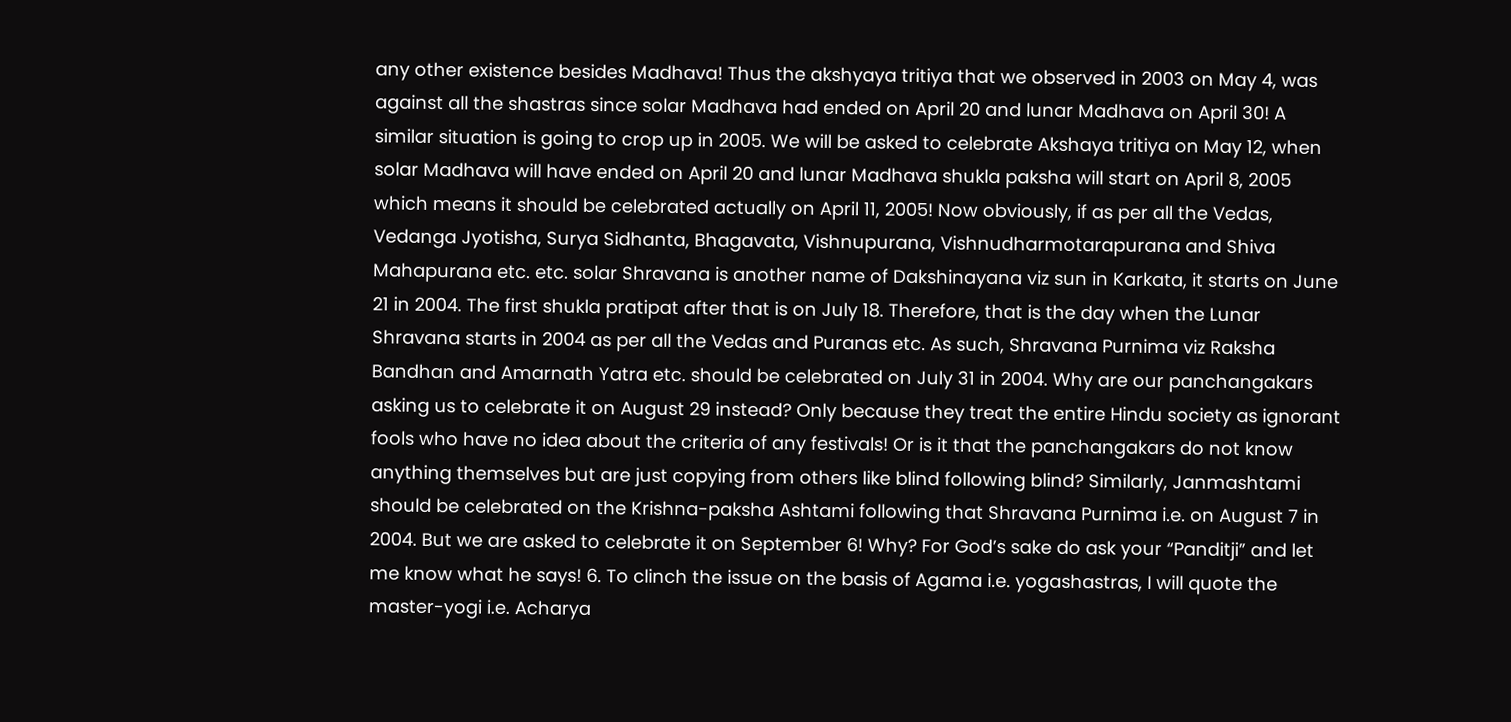any other existence besides Madhava! Thus the akshyaya tritiya that we observed in 2003 on May 4, was against all the shastras since solar Madhava had ended on April 20 and lunar Madhava on April 30! A similar situation is going to crop up in 2005. We will be asked to celebrate Akshaya tritiya on May 12, when solar Madhava will have ended on April 20 and lunar Madhava shukla paksha will start on April 8, 2005 which means it should be celebrated actually on April 11, 2005! Now obviously, if as per all the Vedas, Vedanga Jyotisha, Surya Sidhanta, Bhagavata, Vishnupurana, Vishnudharmotarapurana and Shiva Mahapurana etc. etc. solar Shravana is another name of Dakshinayana viz sun in Karkata, it starts on June 21 in 2004. The first shukla pratipat after that is on July 18. Therefore, that is the day when the Lunar Shravana starts in 2004 as per all the Vedas and Puranas etc. As such, Shravana Purnima viz Raksha Bandhan and Amarnath Yatra etc. should be celebrated on July 31 in 2004. Why are our panchangakars asking us to celebrate it on August 29 instead? Only because they treat the entire Hindu society as ignorant fools who have no idea about the criteria of any festivals! Or is it that the panchangakars do not know anything themselves but are just copying from others like blind following blind? Similarly, Janmashtami should be celebrated on the Krishna-paksha Ashtami following that Shravana Purnima i.e. on August 7 in 2004. But we are asked to celebrate it on September 6! Why? For God’s sake do ask your “Panditji” and let me know what he says! 6. To clinch the issue on the basis of Agama i.e. yogashastras, I will quote the master-yogi i.e. Acharya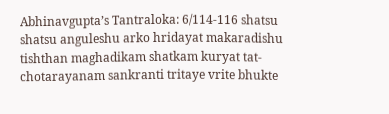Abhinavgupta’s Tantraloka: 6/114-116 shatsu shatsu anguleshu arko hridayat makaradishu tishthan maghadikam shatkam kuryat tat-chotarayanam sankranti tritaye vrite bhukte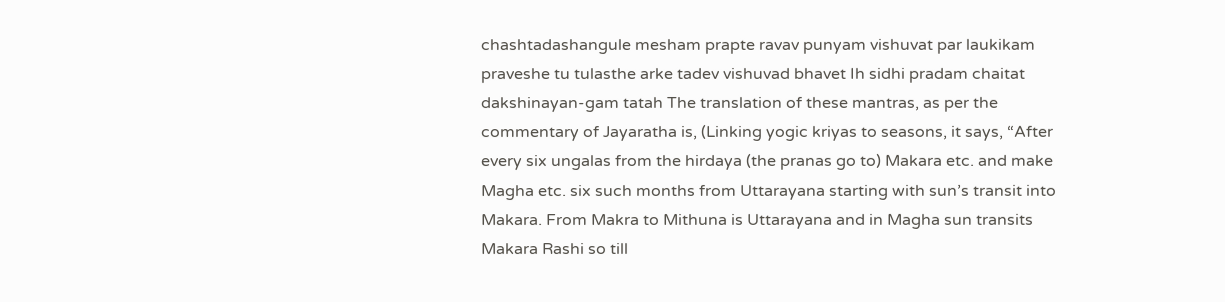chashtadashangule mesham prapte ravav punyam vishuvat par laukikam praveshe tu tulasthe arke tadev vishuvad bhavet Ih sidhi pradam chaitat dakshinayan-gam tatah The translation of these mantras, as per the commentary of Jayaratha is, (Linking yogic kriyas to seasons, it says, “After every six ungalas from the hirdaya (the pranas go to) Makara etc. and make Magha etc. six such months from Uttarayana starting with sun’s transit into Makara. From Makra to Mithuna is Uttarayana and in Magha sun transits Makara Rashi so till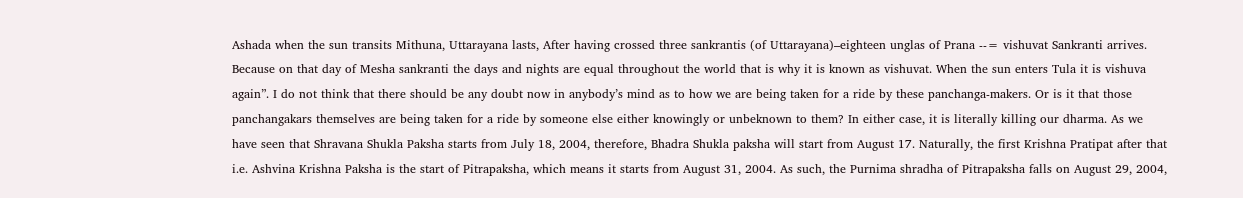Ashada when the sun transits Mithuna, Uttarayana lasts, After having crossed three sankrantis (of Uttarayana)–eighteen unglas of Prana --= vishuvat Sankranti arrives. Because on that day of Mesha sankranti the days and nights are equal throughout the world that is why it is known as vishuvat. When the sun enters Tula it is vishuva again”. I do not think that there should be any doubt now in anybody’s mind as to how we are being taken for a ride by these panchanga-makers. Or is it that those panchangakars themselves are being taken for a ride by someone else either knowingly or unbeknown to them? In either case, it is literally killing our dharma. As we have seen that Shravana Shukla Paksha starts from July 18, 2004, therefore, Bhadra Shukla paksha will start from August 17. Naturally, the first Krishna Pratipat after that i.e. Ashvina Krishna Paksha is the start of Pitrapaksha, which means it starts from August 31, 2004. As such, the Purnima shradha of Pitrapaksha falls on August 29, 2004,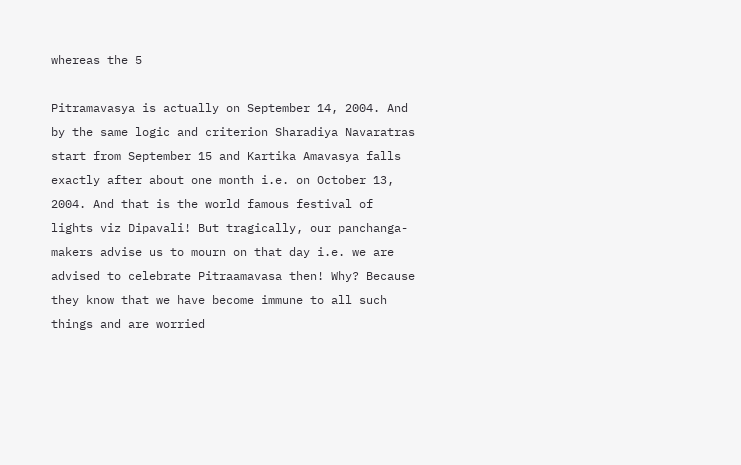whereas the 5

Pitramavasya is actually on September 14, 2004. And by the same logic and criterion Sharadiya Navaratras start from September 15 and Kartika Amavasya falls exactly after about one month i.e. on October 13, 2004. And that is the world famous festival of lights viz Dipavali! But tragically, our panchanga-makers advise us to mourn on that day i.e. we are advised to celebrate Pitraamavasa then! Why? Because they know that we have become immune to all such things and are worried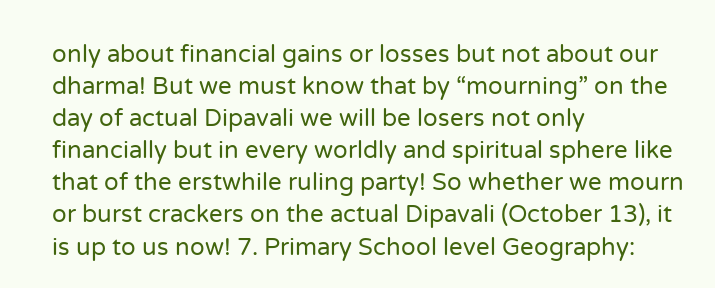only about financial gains or losses but not about our dharma! But we must know that by “mourning” on the day of actual Dipavali we will be losers not only financially but in every worldly and spiritual sphere like that of the erstwhile ruling party! So whether we mourn or burst crackers on the actual Dipavali (October 13), it is up to us now! 7. Primary School level Geography: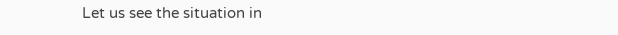Let us see the situation in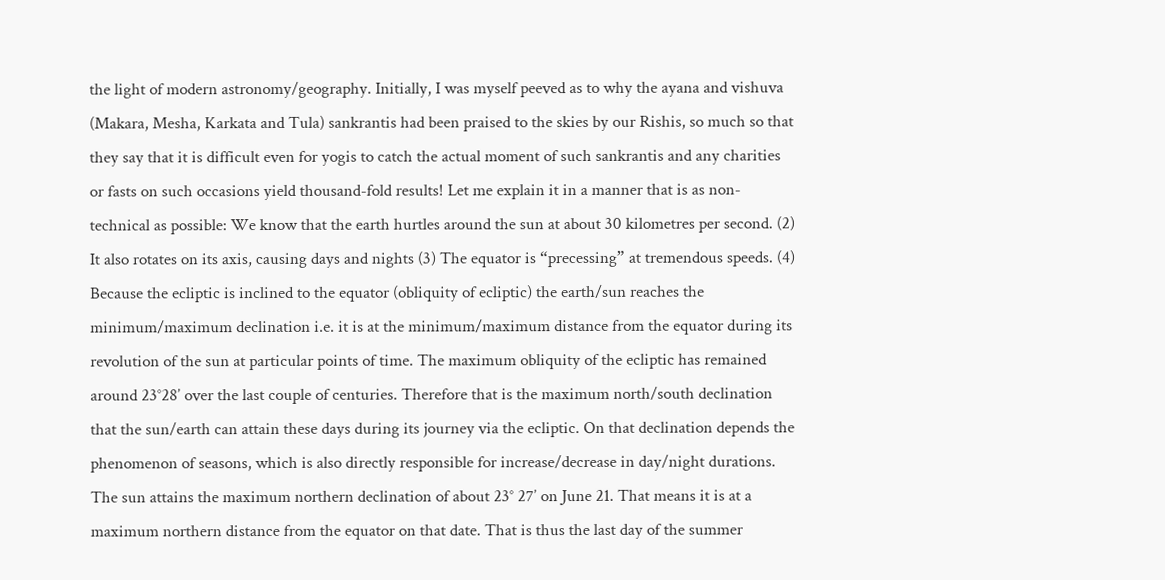the light of modern astronomy/geography. Initially, I was myself peeved as to why the ayana and vishuva (Makara, Mesha, Karkata and Tula) sankrantis had been praised to the skies by our Rishis, so much so that they say that it is difficult even for yogis to catch the actual moment of such sankrantis and any charities or fasts on such occasions yield thousand-fold results! Let me explain it in a manner that is as non-technical as possible: We know that the earth hurtles around the sun at about 30 kilometres per second. (2) It also rotates on its axis, causing days and nights (3) The equator is “precessing” at tremendous speeds. (4) Because the ecliptic is inclined to the equator (obliquity of ecliptic) the earth/sun reaches the minimum/maximum declination i.e. it is at the minimum/maximum distance from the equator during its revolution of the sun at particular points of time. The maximum obliquity of the ecliptic has remained around 23°28’ over the last couple of centuries. Therefore that is the maximum north/south declination that the sun/earth can attain these days during its journey via the ecliptic. On that declination depends the phenomenon of seasons, which is also directly responsible for increase/decrease in day/night durations. The sun attains the maximum northern declination of about 23° 27’ on June 21. That means it is at a maximum northern distance from the equator on that date. That is thus the last day of the summer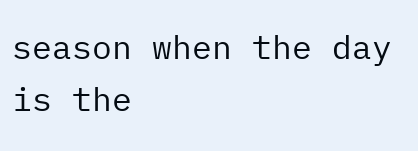season when the day is the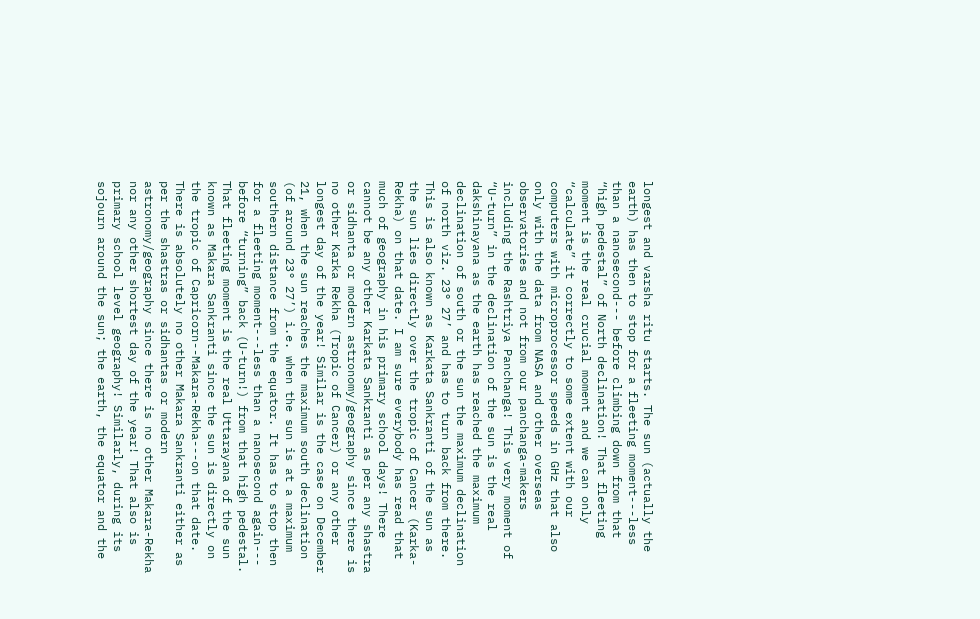longest and varsha ritu starts. The sun (actually the earth) has then to stop for a fleeting moment---less than a nanosecond--- before climbing down from that “high pedestal” of North declination! That fleeting moment is the real crucial moment and we can only “calculate” it correctly to some extent with our computers with microprocessor speeds in GHz that also only with the data from NASA and other overseas observatories and not from our panchanga-makers including the Rashtriya Panchanga! This very moment of “U-turn” in the declination of the sun is the real dakshinayana as the earth has reached the maximum declination of south or the sun the maximum declination of north viz. 23° 27’ and has to turn back from there. This is also known as Karkata Sankranti of the sun as the sun lies directly over the tropic of Cancer (Karka-Rekha) on that date. I am sure everybody has read that much of geography in his primary school days! There cannot be any other Karkata Sankranti as per any shastra or sidhanta or modern astronomy/geography since there is no other Karka Rekha (Tropic of Cancer) or any other longest day of the year! Similar is the case on December 21, when the sun reaches the maximum south declination (of around 23° 27’) i.e. when the sun is at a maximum southern distance from the equator. It has to stop then for a fleeting moment---less than a nanosecond again--- before “turning” back (U-turn!) from that high pedestal. That fleeting moment is the real Uttarayana of the sun known as Makara Sankranti since the sun is directly on the tropic of Capricorn--Makara-Rekha---on that date. There is absolutely no other Makara Sankranti either as per the shastras or sidhantas or modern astronomy/geography since there is no other Makara-Rekha nor any other shortest day of the year! That also is primary school level geography! Similarly, during its sojourn around the sun; the earth, the equator and the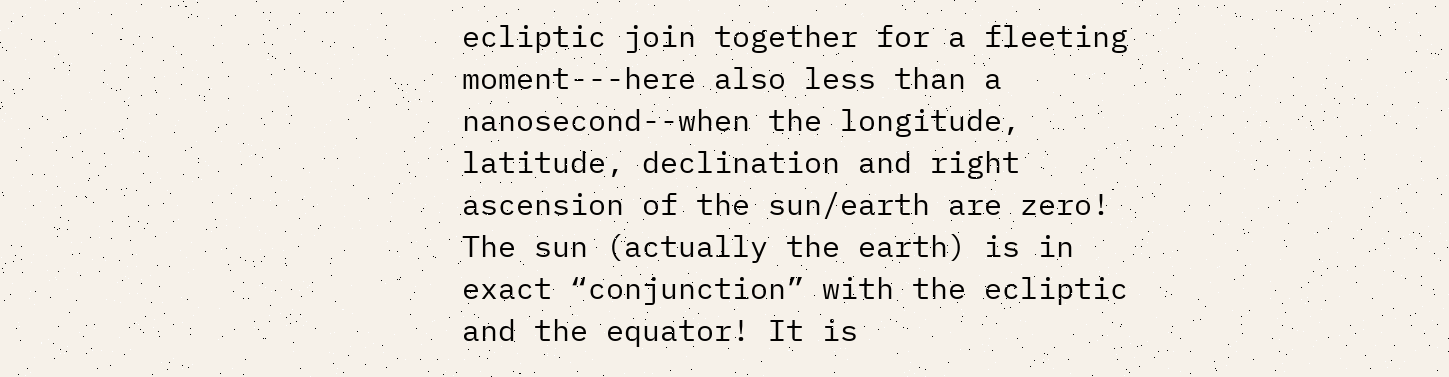ecliptic join together for a fleeting moment---here also less than a nanosecond--when the longitude, latitude, declination and right ascension of the sun/earth are zero! The sun (actually the earth) is in exact “conjunction” with the ecliptic and the equator! It is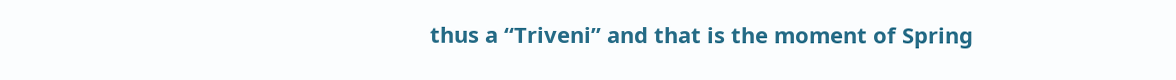thus a “Triveni” and that is the moment of Spring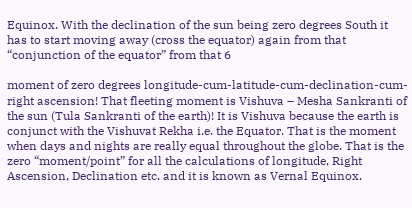Equinox. With the declination of the sun being zero degrees South it has to start moving away (cross the equator) again from that “conjunction of the equator” from that 6

moment of zero degrees longitude-cum-latitude-cum-declination-cum-right ascension! That fleeting moment is Vishuva – Mesha Sankranti of the sun (Tula Sankranti of the earth)! It is Vishuva because the earth is conjunct with the Vishuvat Rekha i.e. the Equator. That is the moment when days and nights are really equal throughout the globe. That is the zero “moment/point” for all the calculations of longitude, Right Ascension, Declination etc. and it is known as Vernal Equinox.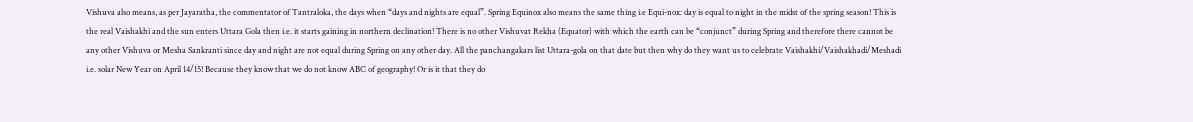Vishuva also means, as per Jayaratha, the commentator of Tantraloka, the days when “days and nights are equal”. Spring Equinox also means the same thing i.e Equi-nox: day is equal to night in the midst of the spring season! This is the real Vaishakhi and the sun enters Uttara Gola then i.e. it starts gaining in northern declination! There is no other Vishuvat Rekha (Equator) with which the earth can be “conjunct” during Spring and therefore there cannot be any other Vishuva or Mesha Sankranti since day and night are not equal during Spring on any other day. All the panchangakars list Uttara-gola on that date but then why do they want us to celebrate Vaishakhi/Vaishakhadi/Meshadi i.e. solar New Year on April 14/15! Because they know that we do not know ABC of geography! Or is it that they do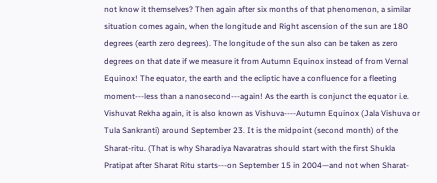not know it themselves? Then again after six months of that phenomenon, a similar situation comes again, when the longitude and Right ascension of the sun are 180 degrees (earth zero degrees). The longitude of the sun also can be taken as zero degrees on that date if we measure it from Autumn Equinox instead of from Vernal Equinox! The equator, the earth and the ecliptic have a confluence for a fleeting moment---less than a nanosecond---again! As the earth is conjunct the equator i.e. Vishuvat Rekha again, it is also known as Vishuva----Autumn Equinox (Jala Vishuva or Tula Sankranti) around September 23. It is the midpoint (second month) of the Sharat-ritu. (That is why Sharadiya Navaratras should start with the first Shukla Pratipat after Sharat Ritu starts---on September 15 in 2004—and not when Sharat-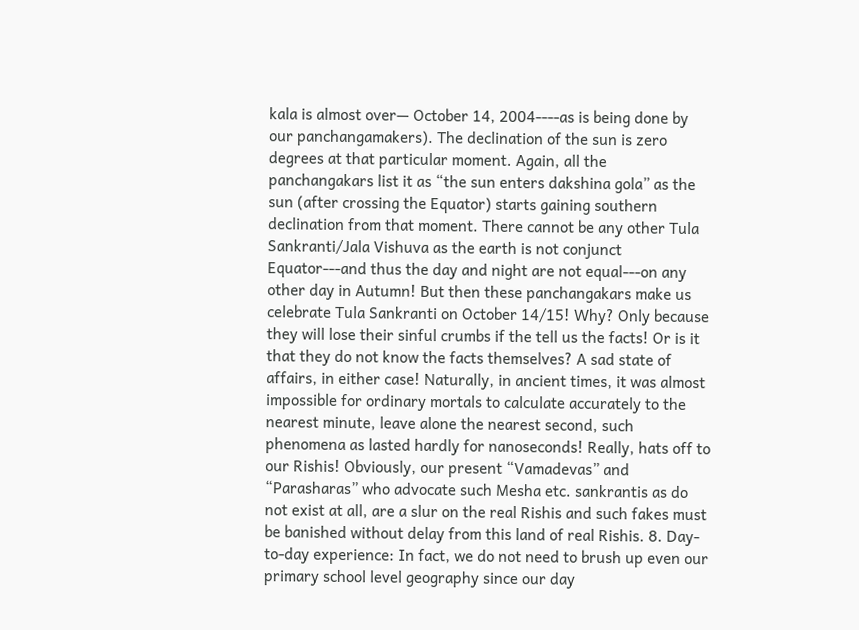kala is almost over— October 14, 2004----as is being done by our panchangamakers). The declination of the sun is zero degrees at that particular moment. Again, all the panchangakars list it as “the sun enters dakshina gola” as the sun (after crossing the Equator) starts gaining southern declination from that moment. There cannot be any other Tula Sankranti/Jala Vishuva as the earth is not conjunct Equator---and thus the day and night are not equal---on any other day in Autumn! But then these panchangakars make us celebrate Tula Sankranti on October 14/15! Why? Only because they will lose their sinful crumbs if the tell us the facts! Or is it that they do not know the facts themselves? A sad state of affairs, in either case! Naturally, in ancient times, it was almost impossible for ordinary mortals to calculate accurately to the nearest minute, leave alone the nearest second, such phenomena as lasted hardly for nanoseconds! Really, hats off to our Rishis! Obviously, our present “Vamadevas” and “Parasharas” who advocate such Mesha etc. sankrantis as do not exist at all, are a slur on the real Rishis and such fakes must be banished without delay from this land of real Rishis. 8. Day-to-day experience: In fact, we do not need to brush up even our primary school level geography since our day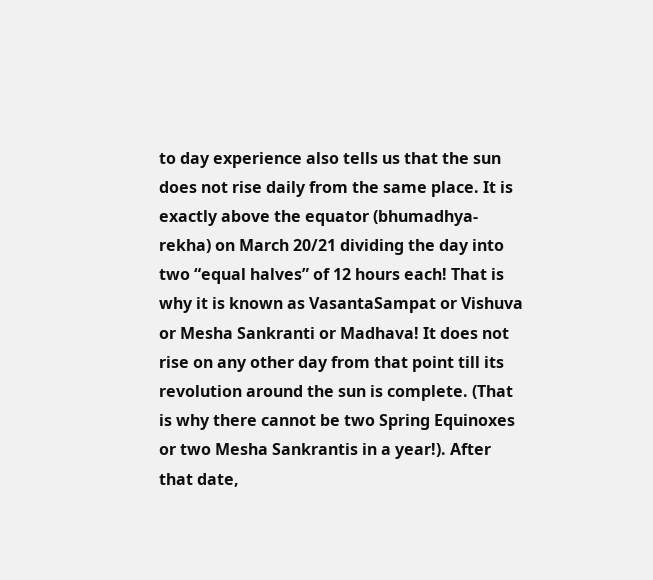to day experience also tells us that the sun does not rise daily from the same place. It is exactly above the equator (bhumadhya-rekha) on March 20/21 dividing the day into two “equal halves” of 12 hours each! That is why it is known as VasantaSampat or Vishuva or Mesha Sankranti or Madhava! It does not rise on any other day from that point till its revolution around the sun is complete. (That is why there cannot be two Spring Equinoxes or two Mesha Sankrantis in a year!). After that date,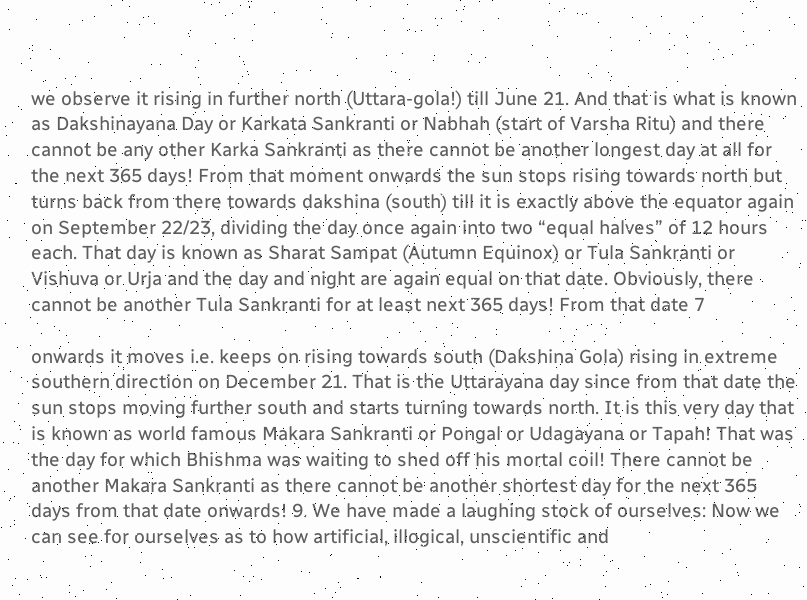we observe it rising in further north (Uttara-gola!) till June 21. And that is what is known as Dakshinayana Day or Karkata Sankranti or Nabhah (start of Varsha Ritu) and there cannot be any other Karka Sankranti as there cannot be another longest day at all for the next 365 days! From that moment onwards the sun stops rising towards north but turns back from there towards dakshina (south) till it is exactly above the equator again on September 22/23, dividing the day once again into two “equal halves” of 12 hours each. That day is known as Sharat Sampat (Autumn Equinox) or Tula Sankranti or Vishuva or Urja and the day and night are again equal on that date. Obviously, there cannot be another Tula Sankranti for at least next 365 days! From that date 7

onwards it moves i.e. keeps on rising towards south (Dakshina Gola) rising in extreme southern direction on December 21. That is the Uttarayana day since from that date the sun stops moving further south and starts turning towards north. It is this very day that is known as world famous Makara Sankranti or Pongal or Udagayana or Tapah! That was the day for which Bhishma was waiting to shed off his mortal coil! There cannot be another Makara Sankranti as there cannot be another shortest day for the next 365 days from that date onwards! 9. We have made a laughing stock of ourselves: Now we can see for ourselves as to how artificial, illogical, unscientific and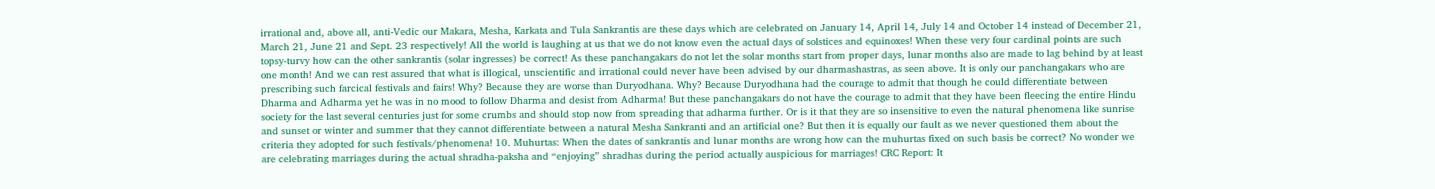irrational and, above all, anti-Vedic our Makara, Mesha, Karkata and Tula Sankrantis are these days which are celebrated on January 14, April 14, July 14 and October 14 instead of December 21, March 21, June 21 and Sept. 23 respectively! All the world is laughing at us that we do not know even the actual days of solstices and equinoxes! When these very four cardinal points are such topsy-turvy how can the other sankrantis (solar ingresses) be correct! As these panchangakars do not let the solar months start from proper days, lunar months also are made to lag behind by at least one month! And we can rest assured that what is illogical, unscientific and irrational could never have been advised by our dharmashastras, as seen above. It is only our panchangakars who are prescribing such farcical festivals and fairs! Why? Because they are worse than Duryodhana. Why? Because Duryodhana had the courage to admit that though he could differentiate between Dharma and Adharma yet he was in no mood to follow Dharma and desist from Adharma! But these panchangakars do not have the courage to admit that they have been fleecing the entire Hindu society for the last several centuries just for some crumbs and should stop now from spreading that adharma further. Or is it that they are so insensitive to even the natural phenomena like sunrise and sunset or winter and summer that they cannot differentiate between a natural Mesha Sankranti and an artificial one? But then it is equally our fault as we never questioned them about the criteria they adopted for such festivals/phenomena! 10. Muhurtas: When the dates of sankrantis and lunar months are wrong how can the muhurtas fixed on such basis be correct? No wonder we are celebrating marriages during the actual shradha-paksha and “enjoying” shradhas during the period actually auspicious for marriages! CRC Report: It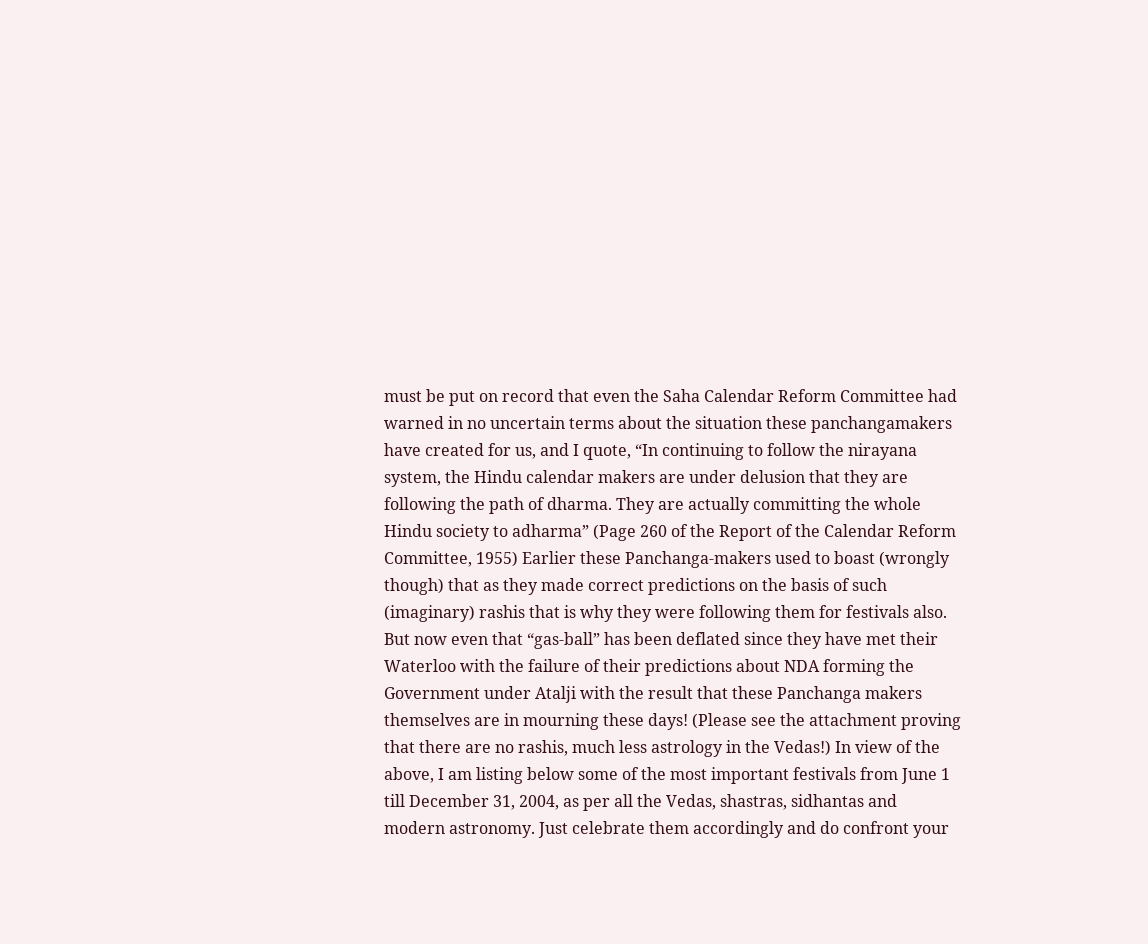must be put on record that even the Saha Calendar Reform Committee had warned in no uncertain terms about the situation these panchangamakers have created for us, and I quote, “In continuing to follow the nirayana system, the Hindu calendar makers are under delusion that they are following the path of dharma. They are actually committing the whole Hindu society to adharma” (Page 260 of the Report of the Calendar Reform Committee, 1955) Earlier these Panchanga-makers used to boast (wrongly though) that as they made correct predictions on the basis of such (imaginary) rashis that is why they were following them for festivals also. But now even that “gas-ball” has been deflated since they have met their Waterloo with the failure of their predictions about NDA forming the Government under Atalji with the result that these Panchanga makers themselves are in mourning these days! (Please see the attachment proving that there are no rashis, much less astrology in the Vedas!) In view of the above, I am listing below some of the most important festivals from June 1 till December 31, 2004, as per all the Vedas, shastras, sidhantas and modern astronomy. Just celebrate them accordingly and do confront your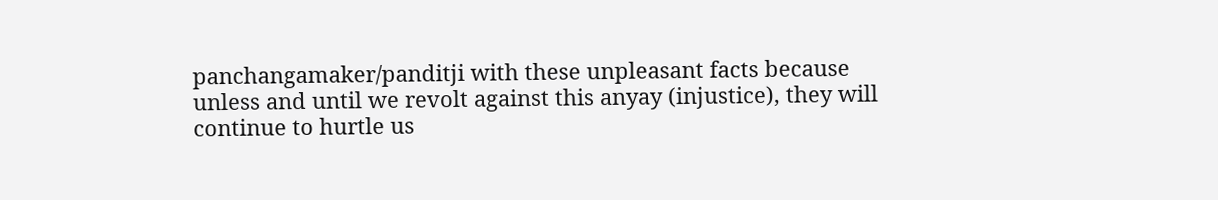panchangamaker/panditji with these unpleasant facts because unless and until we revolt against this anyay (injustice), they will continue to hurtle us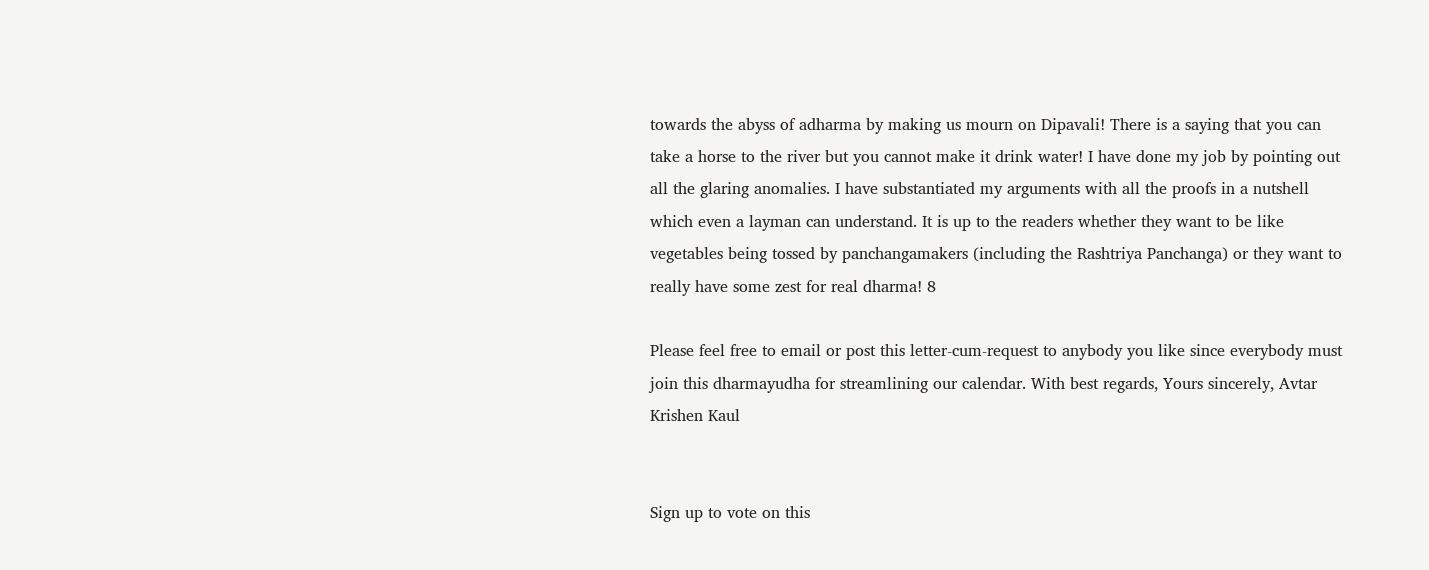towards the abyss of adharma by making us mourn on Dipavali! There is a saying that you can take a horse to the river but you cannot make it drink water! I have done my job by pointing out all the glaring anomalies. I have substantiated my arguments with all the proofs in a nutshell which even a layman can understand. It is up to the readers whether they want to be like vegetables being tossed by panchangamakers (including the Rashtriya Panchanga) or they want to really have some zest for real dharma! 8

Please feel free to email or post this letter-cum-request to anybody you like since everybody must join this dharmayudha for streamlining our calendar. With best regards, Yours sincerely, Avtar Krishen Kaul


Sign up to vote on this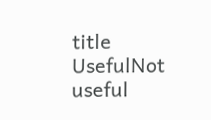title
UsefulNot useful